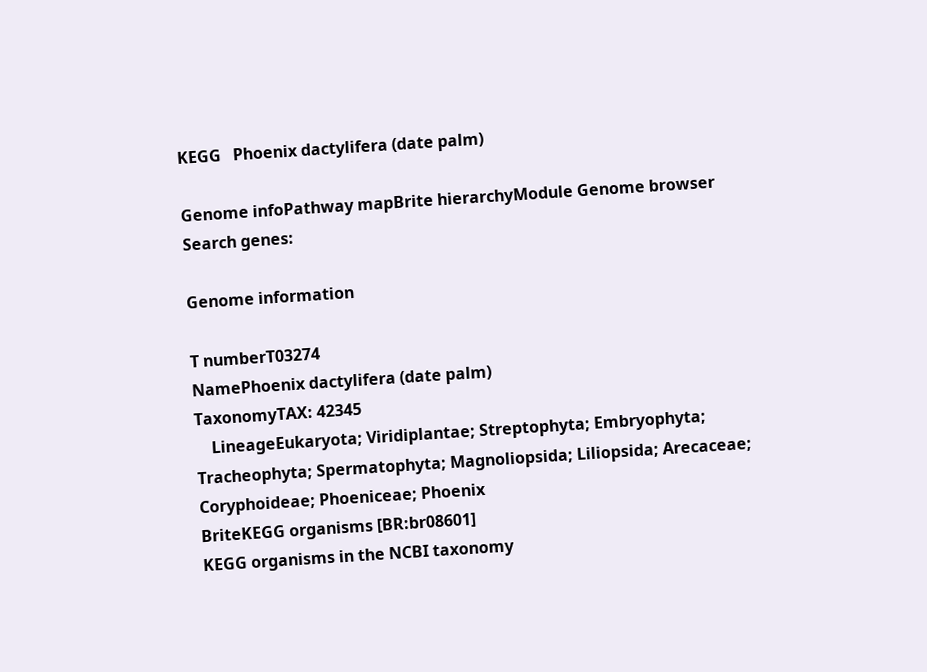KEGG   Phoenix dactylifera (date palm)

Genome infoPathway mapBrite hierarchyModule Genome browser
Search genes:

Genome information

T numberT03274
NamePhoenix dactylifera (date palm)
TaxonomyTAX: 42345
    LineageEukaryota; Viridiplantae; Streptophyta; Embryophyta; Tracheophyta; Spermatophyta; Magnoliopsida; Liliopsida; Arecaceae; Coryphoideae; Phoeniceae; Phoenix
BriteKEGG organisms [BR:br08601]
KEGG organisms in the NCBI taxonomy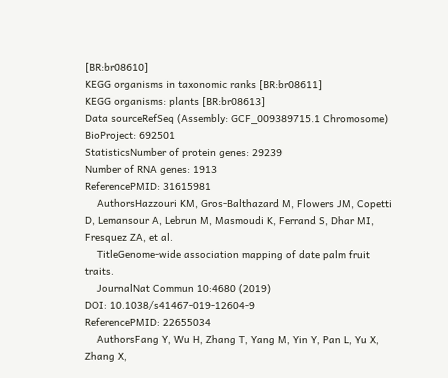[BR:br08610]
KEGG organisms in taxonomic ranks [BR:br08611]
KEGG organisms: plants [BR:br08613]
Data sourceRefSeq (Assembly: GCF_009389715.1 Chromosome)
BioProject: 692501
StatisticsNumber of protein genes: 29239
Number of RNA genes: 1913
ReferencePMID: 31615981
    AuthorsHazzouri KM, Gros-Balthazard M, Flowers JM, Copetti D, Lemansour A, Lebrun M, Masmoudi K, Ferrand S, Dhar MI, Fresquez ZA, et al.
    TitleGenome-wide association mapping of date palm fruit traits.
    JournalNat Commun 10:4680 (2019)
DOI: 10.1038/s41467-019-12604-9
ReferencePMID: 22655034
    AuthorsFang Y, Wu H, Zhang T, Yang M, Yin Y, Pan L, Yu X, Zhang X,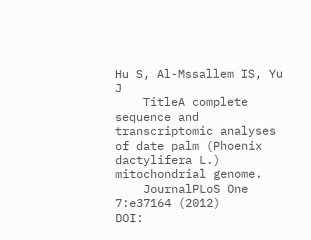Hu S, Al-Mssallem IS, Yu J
    TitleA complete sequence and transcriptomic analyses of date palm (Phoenix dactylifera L.) mitochondrial genome.
    JournalPLoS One 7:e37164 (2012)
DOI: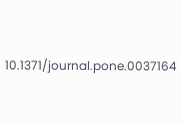10.1371/journal.pone.0037164